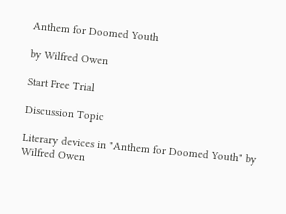Anthem for Doomed Youth

by Wilfred Owen

Start Free Trial

Discussion Topic

Literary devices in "Anthem for Doomed Youth" by Wilfred Owen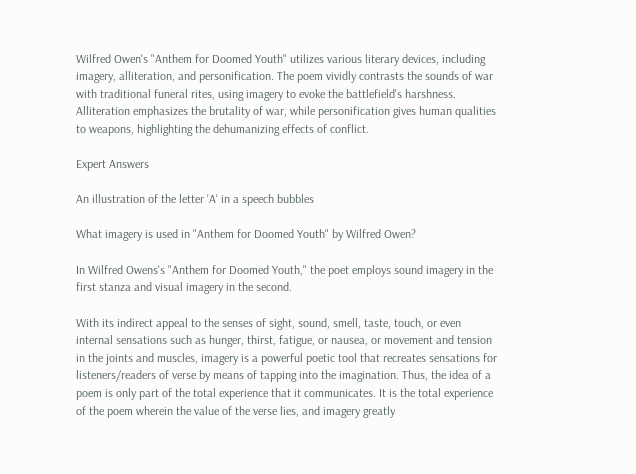Wilfred Owen's "Anthem for Doomed Youth" utilizes various literary devices, including imagery, alliteration, and personification. The poem vividly contrasts the sounds of war with traditional funeral rites, using imagery to evoke the battlefield's harshness. Alliteration emphasizes the brutality of war, while personification gives human qualities to weapons, highlighting the dehumanizing effects of conflict.

Expert Answers

An illustration of the letter 'A' in a speech bubbles

What imagery is used in "Anthem for Doomed Youth" by Wilfred Owen?

In Wilfred Owens's "Anthem for Doomed Youth," the poet employs sound imagery in the first stanza and visual imagery in the second.

With its indirect appeal to the senses of sight, sound, smell, taste, touch, or even internal sensations such as hunger, thirst, fatigue, or nausea, or movement and tension in the joints and muscles, imagery is a powerful poetic tool that recreates sensations for listeners/readers of verse by means of tapping into the imagination. Thus, the idea of a poem is only part of the total experience that it communicates. It is the total experience of the poem wherein the value of the verse lies, and imagery greatly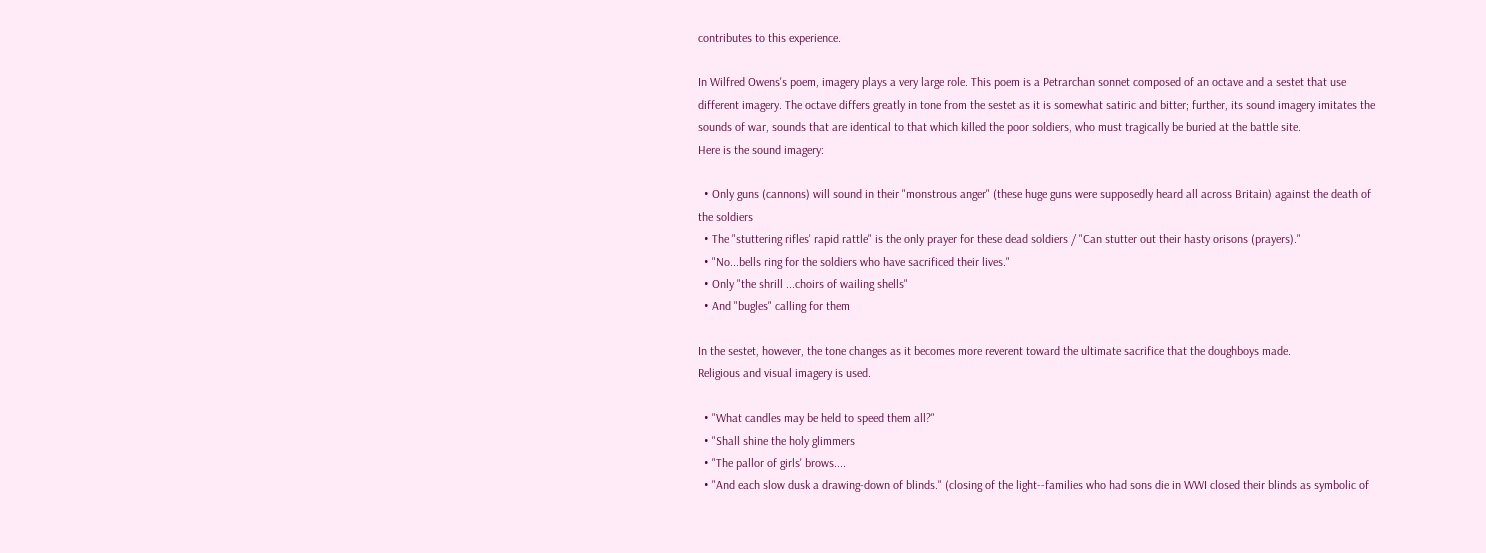contributes to this experience.

In Wilfred Owens's poem, imagery plays a very large role. This poem is a Petrarchan sonnet composed of an octave and a sestet that use different imagery. The octave differs greatly in tone from the sestet as it is somewhat satiric and bitter; further, its sound imagery imitates the sounds of war, sounds that are identical to that which killed the poor soldiers, who must tragically be buried at the battle site.
Here is the sound imagery:

  • Only guns (cannons) will sound in their "monstrous anger" (these huge guns were supposedly heard all across Britain) against the death of the soldiers
  • The "stuttering rifles' rapid rattle" is the only prayer for these dead soldiers / "Can stutter out their hasty orisons (prayers)."
  • "No...bells ring for the soldiers who have sacrificed their lives."
  • Only "the shrill ...choirs of wailing shells"
  • And "bugles" calling for them

In the sestet, however, the tone changes as it becomes more reverent toward the ultimate sacrifice that the doughboys made.
Religious and visual imagery is used.

  • "What candles may be held to speed them all?"
  • "Shall shine the holy glimmers
  • "The pallor of girls' brows....
  • "And each slow dusk a drawing-down of blinds." (closing of the light--families who had sons die in WWI closed their blinds as symbolic of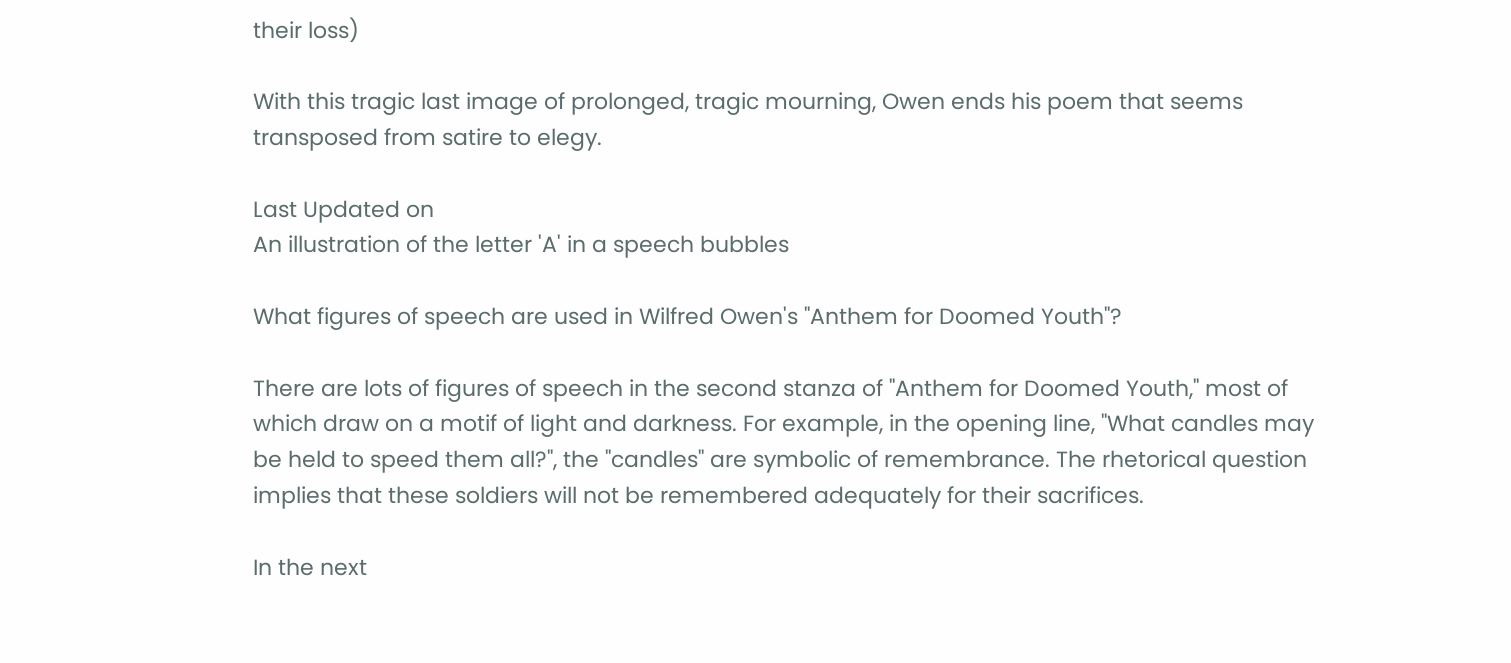their loss)

With this tragic last image of prolonged, tragic mourning, Owen ends his poem that seems transposed from satire to elegy.

Last Updated on
An illustration of the letter 'A' in a speech bubbles

What figures of speech are used in Wilfred Owen's "Anthem for Doomed Youth"?

There are lots of figures of speech in the second stanza of "Anthem for Doomed Youth," most of which draw on a motif of light and darkness. For example, in the opening line, "What candles may be held to speed them all?", the "candles" are symbolic of remembrance. The rhetorical question implies that these soldiers will not be remembered adequately for their sacrifices.

In the next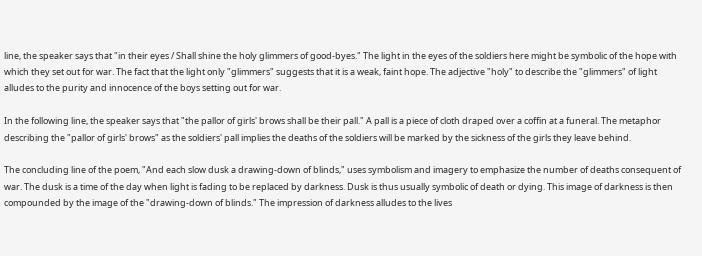line, the speaker says that "in their eyes / Shall shine the holy glimmers of good-byes." The light in the eyes of the soldiers here might be symbolic of the hope with which they set out for war. The fact that the light only "glimmers" suggests that it is a weak, faint hope. The adjective "holy" to describe the "glimmers" of light alludes to the purity and innocence of the boys setting out for war.

In the following line, the speaker says that "the pallor of girls' brows shall be their pall." A pall is a piece of cloth draped over a coffin at a funeral. The metaphor describing the "pallor of girls' brows" as the soldiers' pall implies the deaths of the soldiers will be marked by the sickness of the girls they leave behind.

The concluding line of the poem, "And each slow dusk a drawing-down of blinds," uses symbolism and imagery to emphasize the number of deaths consequent of war. The dusk is a time of the day when light is fading to be replaced by darkness. Dusk is thus usually symbolic of death or dying. This image of darkness is then compounded by the image of the "drawing-down of blinds." The impression of darkness alludes to the lives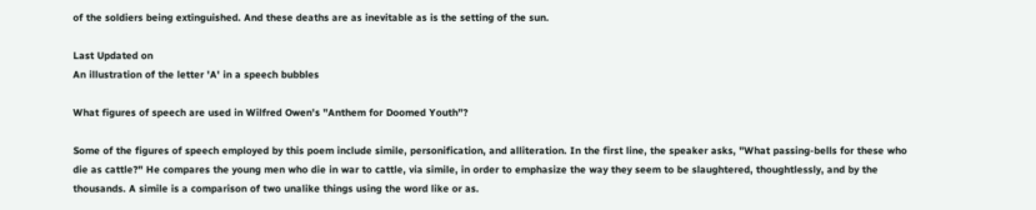of the soldiers being extinguished. And these deaths are as inevitable as is the setting of the sun.

Last Updated on
An illustration of the letter 'A' in a speech bubbles

What figures of speech are used in Wilfred Owen's "Anthem for Doomed Youth"?

Some of the figures of speech employed by this poem include simile, personification, and alliteration. In the first line, the speaker asks, "What passing-bells for these who die as cattle?" He compares the young men who die in war to cattle, via simile, in order to emphasize the way they seem to be slaughtered, thoughtlessly, and by the thousands. A simile is a comparison of two unalike things using the word like or as.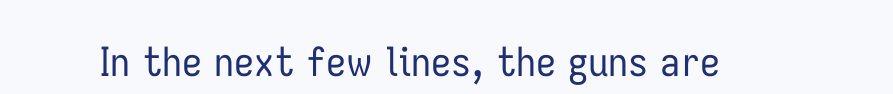In the next few lines, the guns are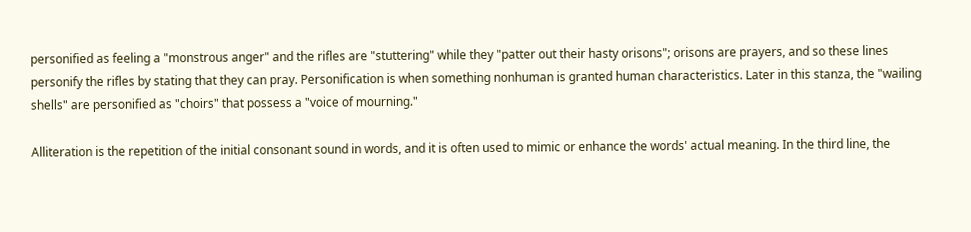personified as feeling a "monstrous anger" and the rifles are "stuttering" while they "patter out their hasty orisons"; orisons are prayers, and so these lines personify the rifles by stating that they can pray. Personification is when something nonhuman is granted human characteristics. Later in this stanza, the "wailing shells" are personified as "choirs" that possess a "voice of mourning."

Alliteration is the repetition of the initial consonant sound in words, and it is often used to mimic or enhance the words' actual meaning. In the third line, the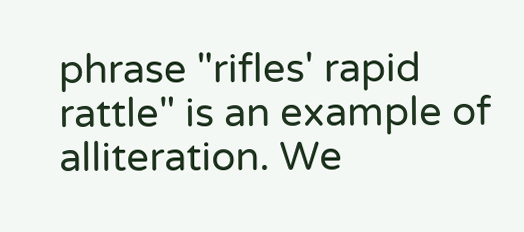phrase "rifles' rapid rattle" is an example of alliteration. We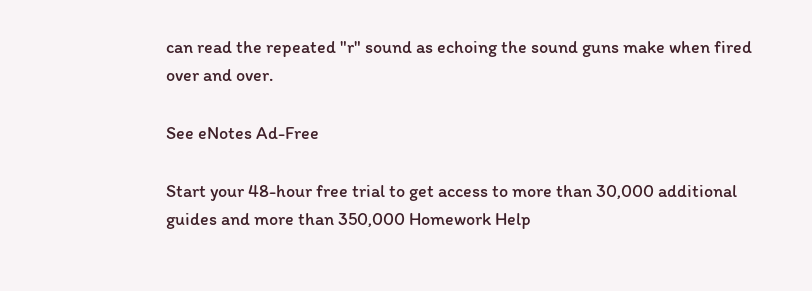can read the repeated "r" sound as echoing the sound guns make when fired over and over.

See eNotes Ad-Free

Start your 48-hour free trial to get access to more than 30,000 additional guides and more than 350,000 Homework Help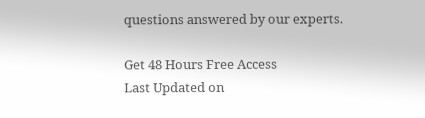questions answered by our experts.

Get 48 Hours Free Access
Last Updated on